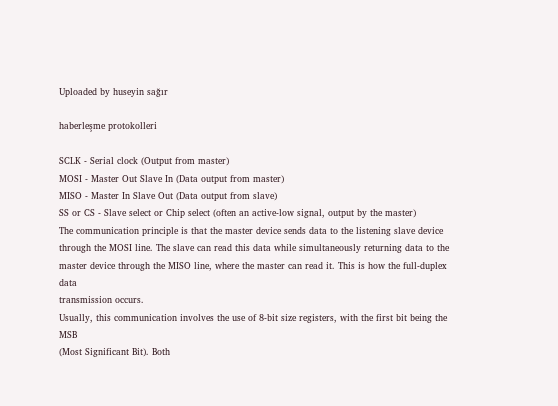Uploaded by huseyin sağır

haberleşme protokolleri

SCLK - Serial clock (Output from master)
MOSI - Master Out Slave In (Data output from master)
MISO - Master In Slave Out (Data output from slave)
SS or CS - Slave select or Chip select (often an active-low signal, output by the master)
The communication principle is that the master device sends data to the listening slave device
through the MOSI line. The slave can read this data while simultaneously returning data to the
master device through the MISO line, where the master can read it. This is how the full-duplex data
transmission occurs.
Usually, this communication involves the use of 8-bit size registers, with the first bit being the MSB
(Most Significant Bit). Both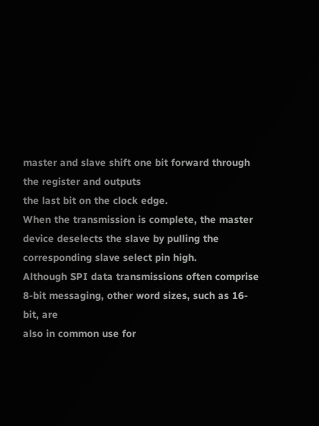master and slave shift one bit forward through the register and outputs
the last bit on the clock edge.
When the transmission is complete, the master device deselects the slave by pulling the
corresponding slave select pin high.
Although SPI data transmissions often comprise 8-bit messaging, other word sizes, such as 16-bit, are
also in common use for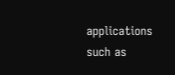applications such as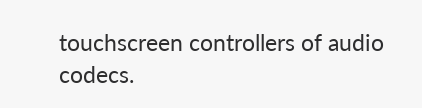touchscreen controllers of audio codecs.